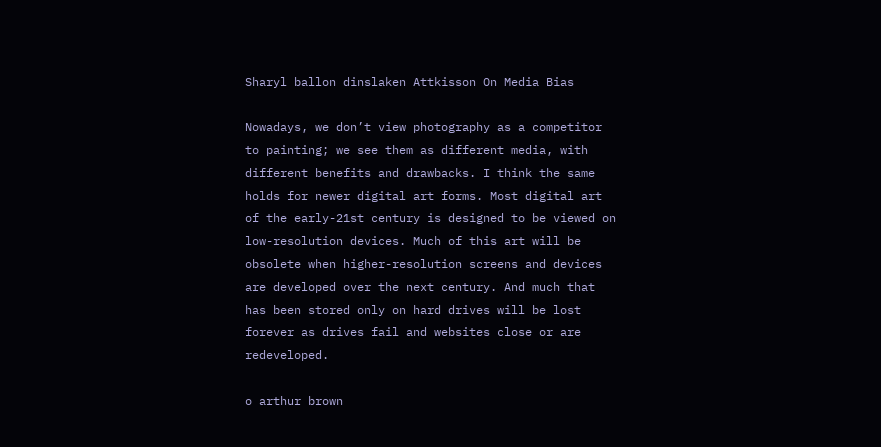Sharyl ballon dinslaken Attkisson On Media Bias

Nowadays, we don’t view photography as a competitor to painting; we see them as different media, with different benefits and drawbacks. I think the same holds for newer digital art forms. Most digital art of the early-21st century is designed to be viewed on low-resolution devices. Much of this art will be obsolete when higher-resolution screens and devices are developed over the next century. And much that has been stored only on hard drives will be lost forever as drives fail and websites close or are redeveloped.

o arthur brown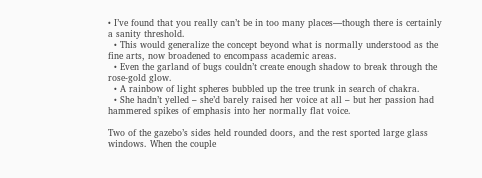• I’ve found that you really can’t be in too many places—though there is certainly a sanity threshold.
  • This would generalize the concept beyond what is normally understood as the fine arts, now broadened to encompass academic areas.
  • Even the garland of bugs couldn’t create enough shadow to break through the rose-gold glow.
  • A rainbow of light spheres bubbled up the tree trunk in search of chakra.
  • She hadn’t yelled – she’d barely raised her voice at all – but her passion had hammered spikes of emphasis into her normally flat voice.

Two of the gazebo’s sides held rounded doors, and the rest sported large glass windows. When the couple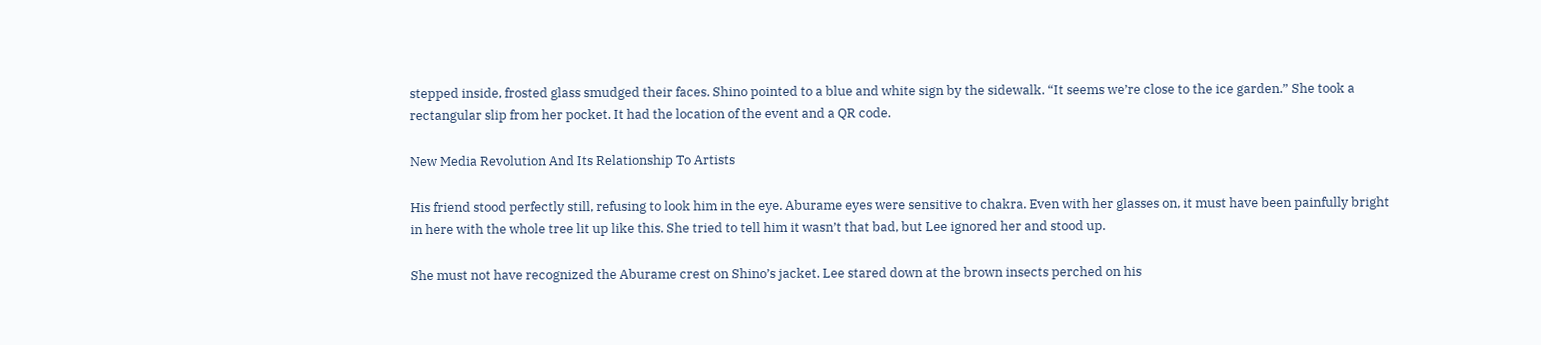stepped inside, frosted glass smudged their faces. Shino pointed to a blue and white sign by the sidewalk. “It seems we’re close to the ice garden.” She took a rectangular slip from her pocket. It had the location of the event and a QR code.

New Media Revolution And Its Relationship To Artists

His friend stood perfectly still, refusing to look him in the eye. Aburame eyes were sensitive to chakra. Even with her glasses on, it must have been painfully bright in here with the whole tree lit up like this. She tried to tell him it wasn’t that bad, but Lee ignored her and stood up.

She must not have recognized the Aburame crest on Shino’s jacket. Lee stared down at the brown insects perched on his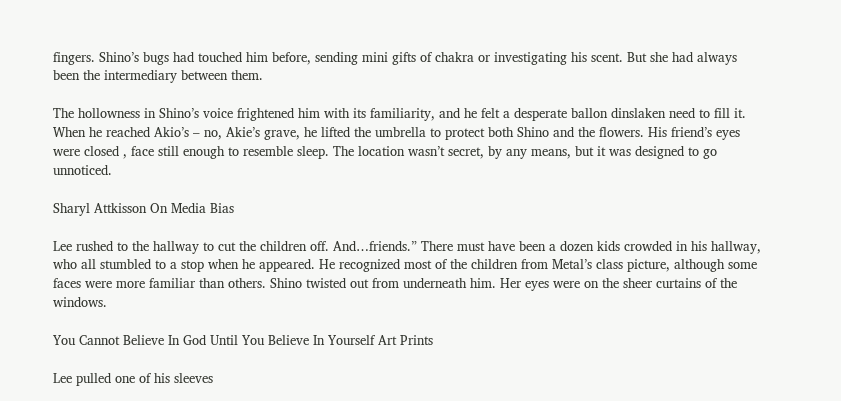fingers. Shino’s bugs had touched him before, sending mini gifts of chakra or investigating his scent. But she had always been the intermediary between them.

The hollowness in Shino’s voice frightened him with its familiarity, and he felt a desperate ballon dinslaken need to fill it. When he reached Akio’s – no, Akie’s grave, he lifted the umbrella to protect both Shino and the flowers. His friend’s eyes were closed , face still enough to resemble sleep. The location wasn’t secret, by any means, but it was designed to go unnoticed.

Sharyl Attkisson On Media Bias

Lee rushed to the hallway to cut the children off. And…friends.” There must have been a dozen kids crowded in his hallway, who all stumbled to a stop when he appeared. He recognized most of the children from Metal’s class picture, although some faces were more familiar than others. Shino twisted out from underneath him. Her eyes were on the sheer curtains of the windows.

You Cannot Believe In God Until You Believe In Yourself Art Prints

Lee pulled one of his sleeves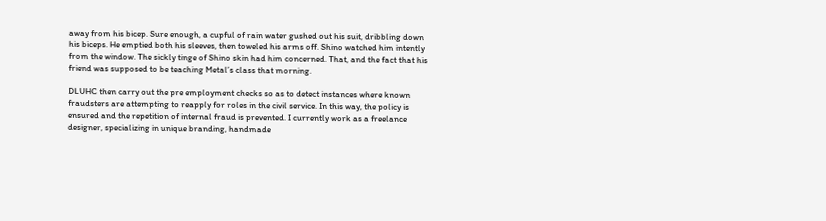away from his bicep. Sure enough, a cupful of rain water gushed out his suit, dribbling down his biceps. He emptied both his sleeves, then toweled his arms off. Shino watched him intently from the window. The sickly tinge of Shino skin had him concerned. That, and the fact that his friend was supposed to be teaching Metal’s class that morning.

DLUHC then carry out the pre employment checks so as to detect instances where known fraudsters are attempting to reapply for roles in the civil service. In this way, the policy is ensured and the repetition of internal fraud is prevented. I currently work as a freelance designer, specializing in unique branding, handmade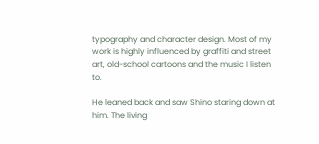typography and character design. Most of my work is highly influenced by graffiti and street art, old-school cartoons and the music I listen to.

He leaned back and saw Shino staring down at him. The living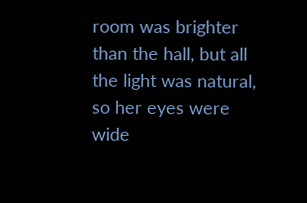room was brighter than the hall, but all the light was natural, so her eyes were wide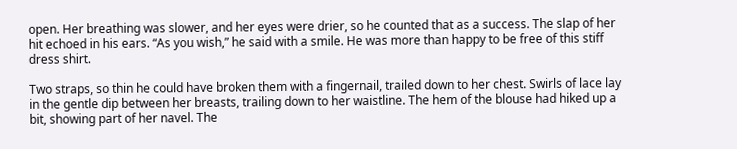open. Her breathing was slower, and her eyes were drier, so he counted that as a success. The slap of her hit echoed in his ears. “As you wish,” he said with a smile. He was more than happy to be free of this stiff dress shirt.

Two straps, so thin he could have broken them with a fingernail, trailed down to her chest. Swirls of lace lay in the gentle dip between her breasts, trailing down to her waistline. The hem of the blouse had hiked up a bit, showing part of her navel. The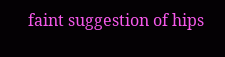faint suggestion of hips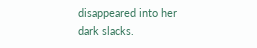disappeared into her dark slacks.